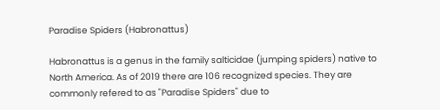Paradise Spiders (Habronattus)

Habronattus is a genus in the family salticidae (jumping spiders) native to North America. As of 2019 there are 106 recognized species. They are commonly refered to as "Paradise Spiders" due to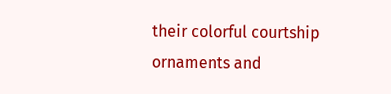their colorful courtship ornaments and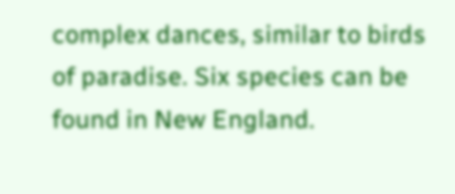complex dances, similar to birds of paradise. Six species can be found in New England.